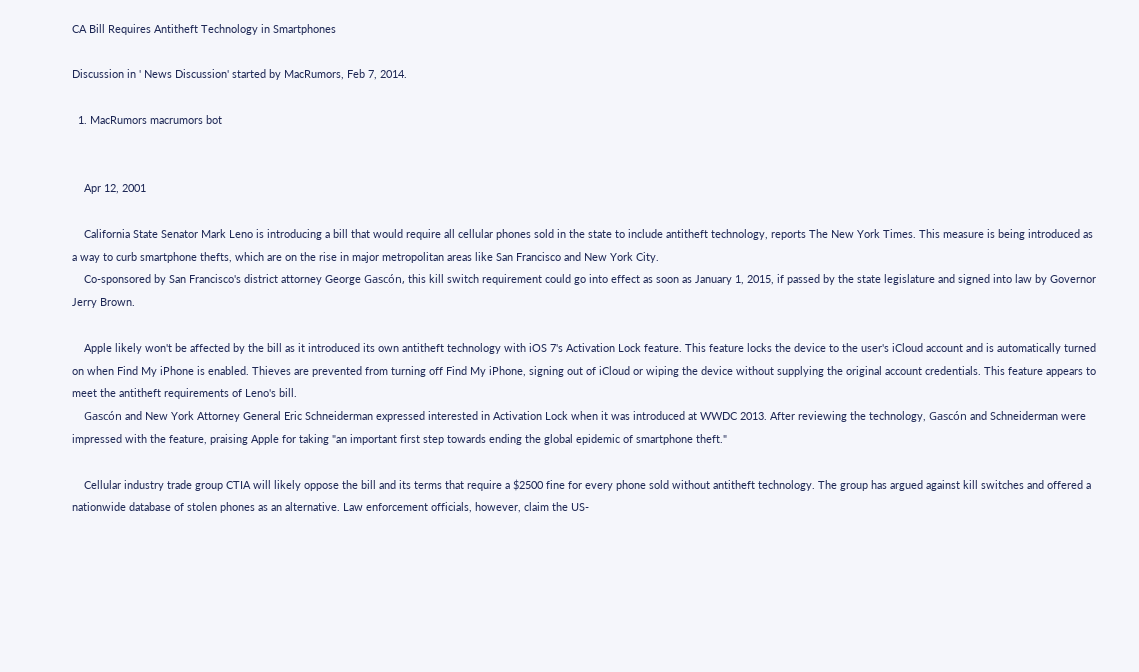CA Bill Requires Antitheft Technology in Smartphones

Discussion in ' News Discussion' started by MacRumors, Feb 7, 2014.

  1. MacRumors macrumors bot


    Apr 12, 2001

    California State Senator Mark Leno is introducing a bill that would require all cellular phones sold in the state to include antitheft technology, reports The New York Times. This measure is being introduced as a way to curb smartphone thefts, which are on the rise in major metropolitan areas like San Francisco and New York City.
    Co-sponsored by San Francisco's district attorney George Gascón, this kill switch requirement could go into effect as soon as January 1, 2015, if passed by the state legislature and signed into law by Governor Jerry Brown.

    Apple likely won't be affected by the bill as it introduced its own antitheft technology with iOS 7's Activation Lock feature. This feature locks the device to the user's iCloud account and is automatically turned on when Find My iPhone is enabled. Thieves are prevented from turning off Find My iPhone, signing out of iCloud or wiping the device without supplying the original account credentials. This feature appears to meet the antitheft requirements of Leno's bill.
    Gascón and New York Attorney General Eric Schneiderman expressed interested in Activation Lock when it was introduced at WWDC 2013. After reviewing the technology, Gascón and Schneiderman were impressed with the feature, praising Apple for taking "an important first step towards ending the global epidemic of smartphone theft."

    Cellular industry trade group CTIA will likely oppose the bill and its terms that require a $2500 fine for every phone sold without antitheft technology. The group has argued against kill switches and offered a nationwide database of stolen phones as an alternative. Law enforcement officials, however, claim the US-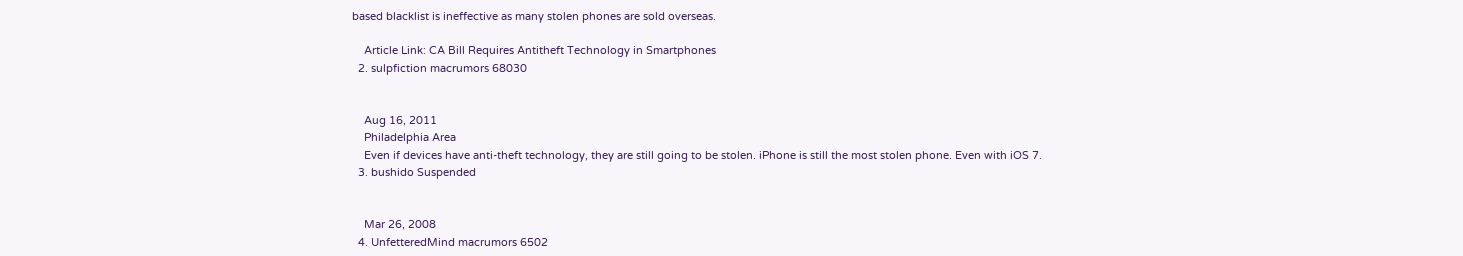based blacklist is ineffective as many stolen phones are sold overseas.

    Article Link: CA Bill Requires Antitheft Technology in Smartphones
  2. sulpfiction macrumors 68030


    Aug 16, 2011
    Philadelphia Area
    Even if devices have anti-theft technology, they are still going to be stolen. iPhone is still the most stolen phone. Even with iOS 7.
  3. bushido Suspended


    Mar 26, 2008
  4. UnfetteredMind macrumors 6502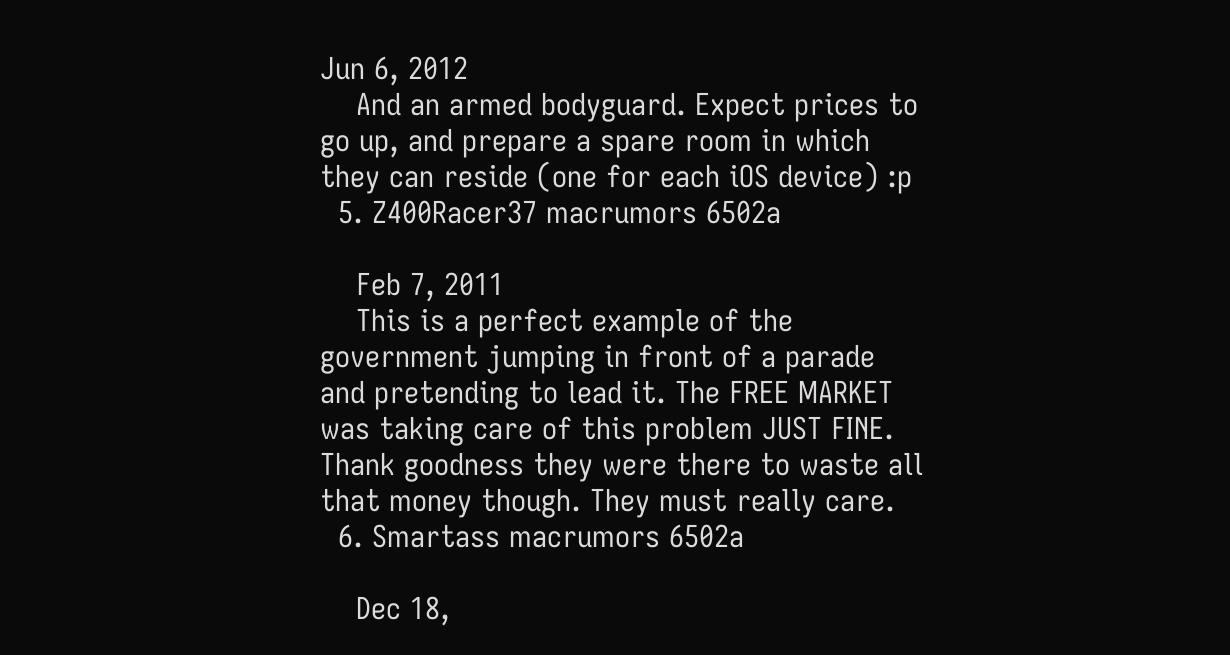Jun 6, 2012
    And an armed bodyguard. Expect prices to go up, and prepare a spare room in which they can reside (one for each iOS device) :p
  5. Z400Racer37 macrumors 6502a

    Feb 7, 2011
    This is a perfect example of the government jumping in front of a parade and pretending to lead it. The FREE MARKET was taking care of this problem JUST FINE. Thank goodness they were there to waste all that money though. They must really care.
  6. Smartass macrumors 6502a

    Dec 18,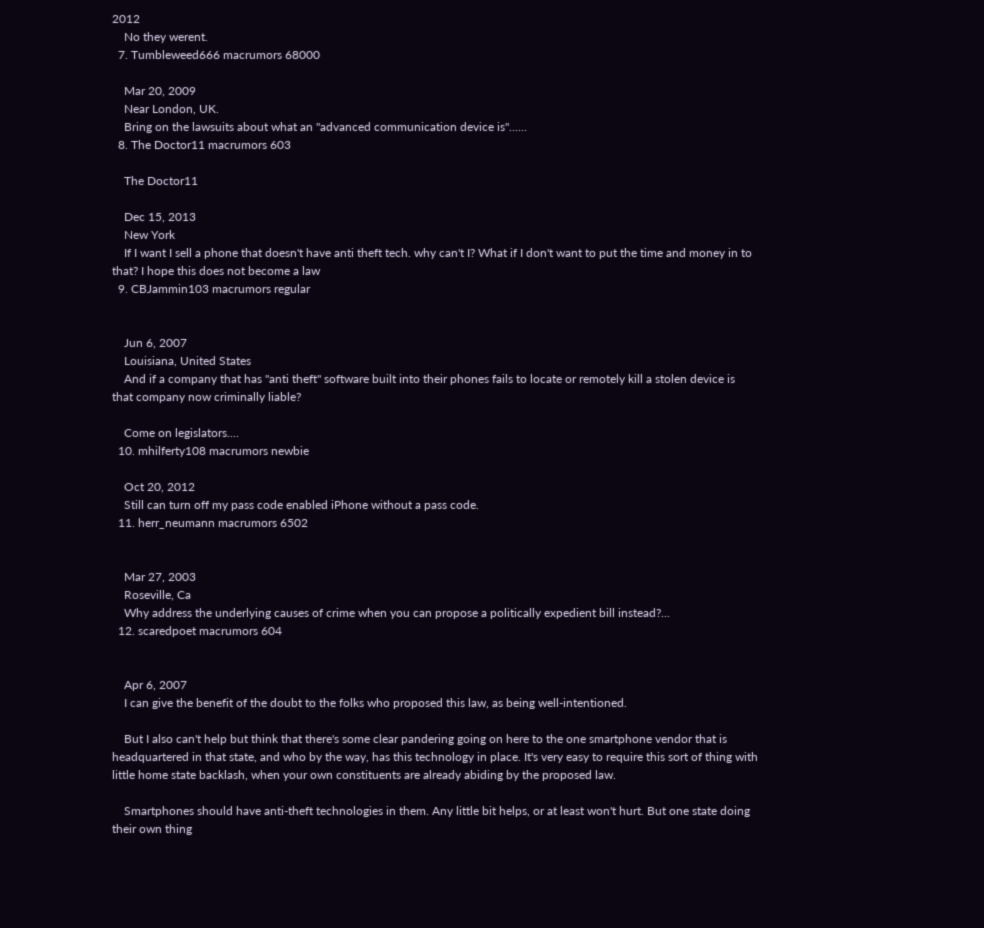2012
    No they werent.
  7. Tumbleweed666 macrumors 68000

    Mar 20, 2009
    Near London, UK.
    Bring on the lawsuits about what an "advanced communication device is"......
  8. The Doctor11 macrumors 603

    The Doctor11

    Dec 15, 2013
    New York
    If I want I sell a phone that doesn't have anti theft tech. why can't I? What if I don't want to put the time and money in to that? I hope this does not become a law
  9. CBJammin103 macrumors regular


    Jun 6, 2007
    Louisiana, United States
    And if a company that has "anti theft" software built into their phones fails to locate or remotely kill a stolen device is that company now criminally liable?

    Come on legislators....
  10. mhilferty108 macrumors newbie

    Oct 20, 2012
    Still can turn off my pass code enabled iPhone without a pass code.
  11. herr_neumann macrumors 6502


    Mar 27, 2003
    Roseville, Ca
    Why address the underlying causes of crime when you can propose a politically expedient bill instead?...
  12. scaredpoet macrumors 604


    Apr 6, 2007
    I can give the benefit of the doubt to the folks who proposed this law, as being well-intentioned.

    But I also can't help but think that there's some clear pandering going on here to the one smartphone vendor that is headquartered in that state, and who by the way, has this technology in place. It's very easy to require this sort of thing with little home state backlash, when your own constituents are already abiding by the proposed law.

    Smartphones should have anti-theft technologies in them. Any little bit helps, or at least won't hurt. But one state doing their own thing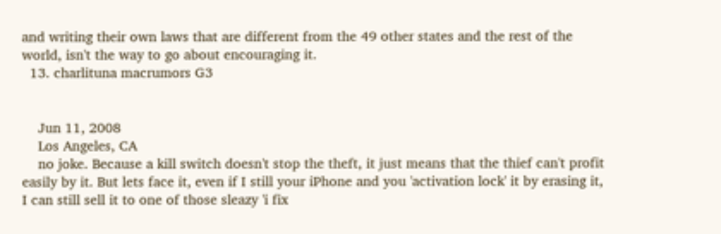and writing their own laws that are different from the 49 other states and the rest of the world, isn't the way to go about encouraging it.
  13. charlituna macrumors G3


    Jun 11, 2008
    Los Angeles, CA
    no joke. Because a kill switch doesn't stop the theft, it just means that the thief can't profit easily by it. But lets face it, even if I still your iPhone and you 'activation lock' it by erasing it, I can still sell it to one of those sleazy 'i fix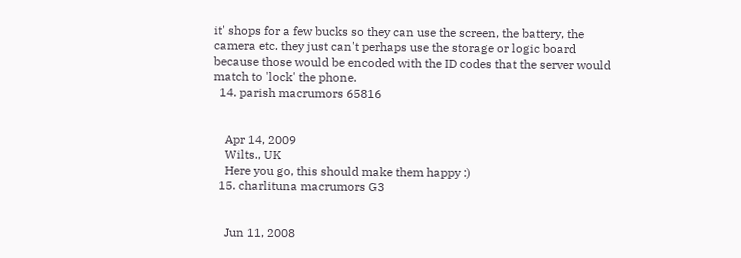it' shops for a few bucks so they can use the screen, the battery, the camera etc. they just can't perhaps use the storage or logic board because those would be encoded with the ID codes that the server would match to 'lock' the phone.
  14. parish macrumors 65816


    Apr 14, 2009
    Wilts., UK
    Here you go, this should make them happy :)
  15. charlituna macrumors G3


    Jun 11, 2008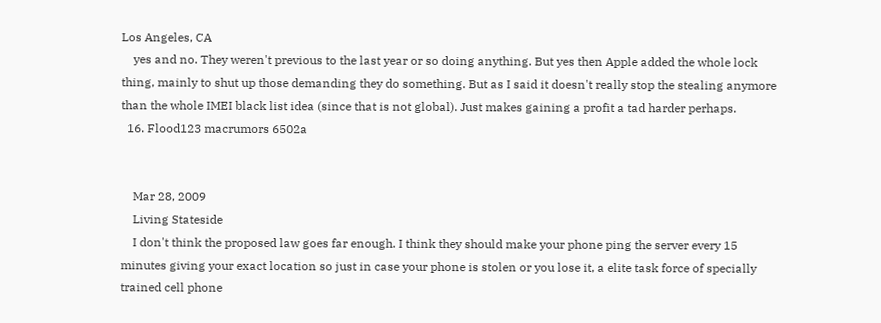Los Angeles, CA
    yes and no. They weren't previous to the last year or so doing anything. But yes then Apple added the whole lock thing, mainly to shut up those demanding they do something. But as I said it doesn't really stop the stealing anymore than the whole IMEI black list idea (since that is not global). Just makes gaining a profit a tad harder perhaps.
  16. Flood123 macrumors 6502a


    Mar 28, 2009
    Living Stateside
    I don't think the proposed law goes far enough. I think they should make your phone ping the server every 15 minutes giving your exact location so just in case your phone is stolen or you lose it, a elite task force of specially trained cell phone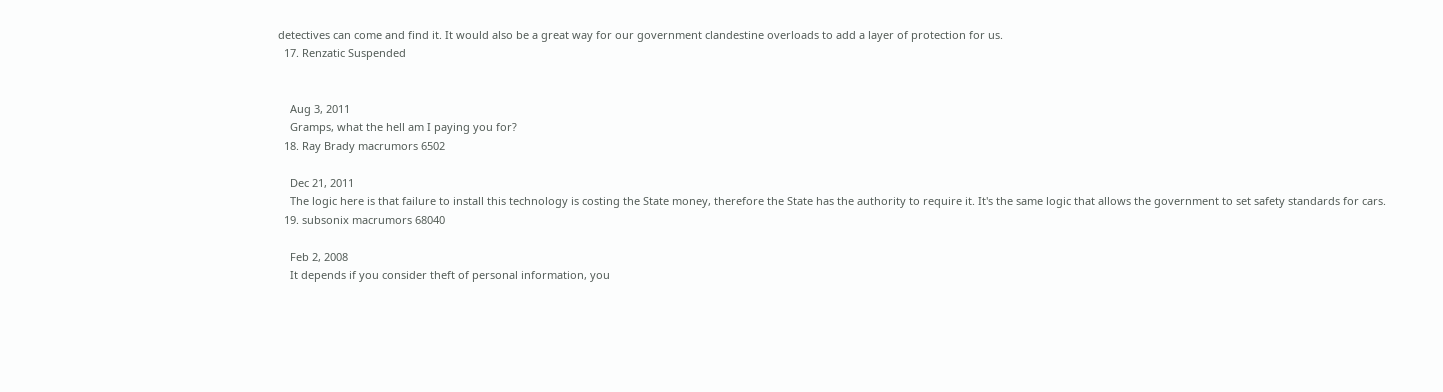detectives can come and find it. It would also be a great way for our government clandestine overloads to add a layer of protection for us.
  17. Renzatic Suspended


    Aug 3, 2011
    Gramps, what the hell am I paying you for?
  18. Ray Brady macrumors 6502

    Dec 21, 2011
    The logic here is that failure to install this technology is costing the State money, therefore the State has the authority to require it. It's the same logic that allows the government to set safety standards for cars.
  19. subsonix macrumors 68040

    Feb 2, 2008
    It depends if you consider theft of personal information, you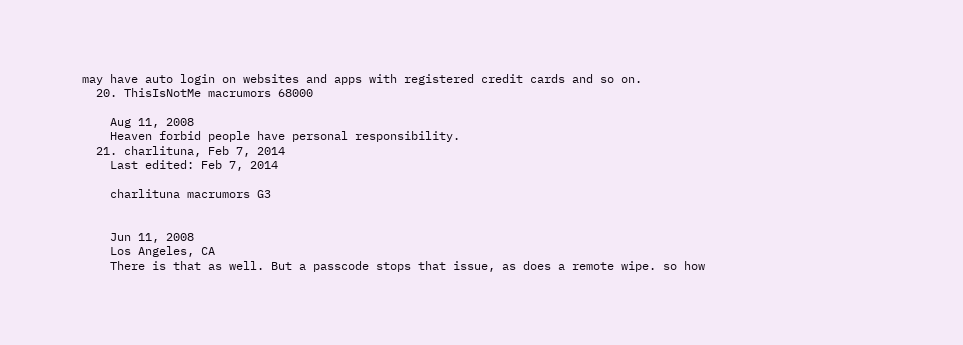may have auto login on websites and apps with registered credit cards and so on.
  20. ThisIsNotMe macrumors 68000

    Aug 11, 2008
    Heaven forbid people have personal responsibility.
  21. charlituna, Feb 7, 2014
    Last edited: Feb 7, 2014

    charlituna macrumors G3


    Jun 11, 2008
    Los Angeles, CA
    There is that as well. But a passcode stops that issue, as does a remote wipe. so how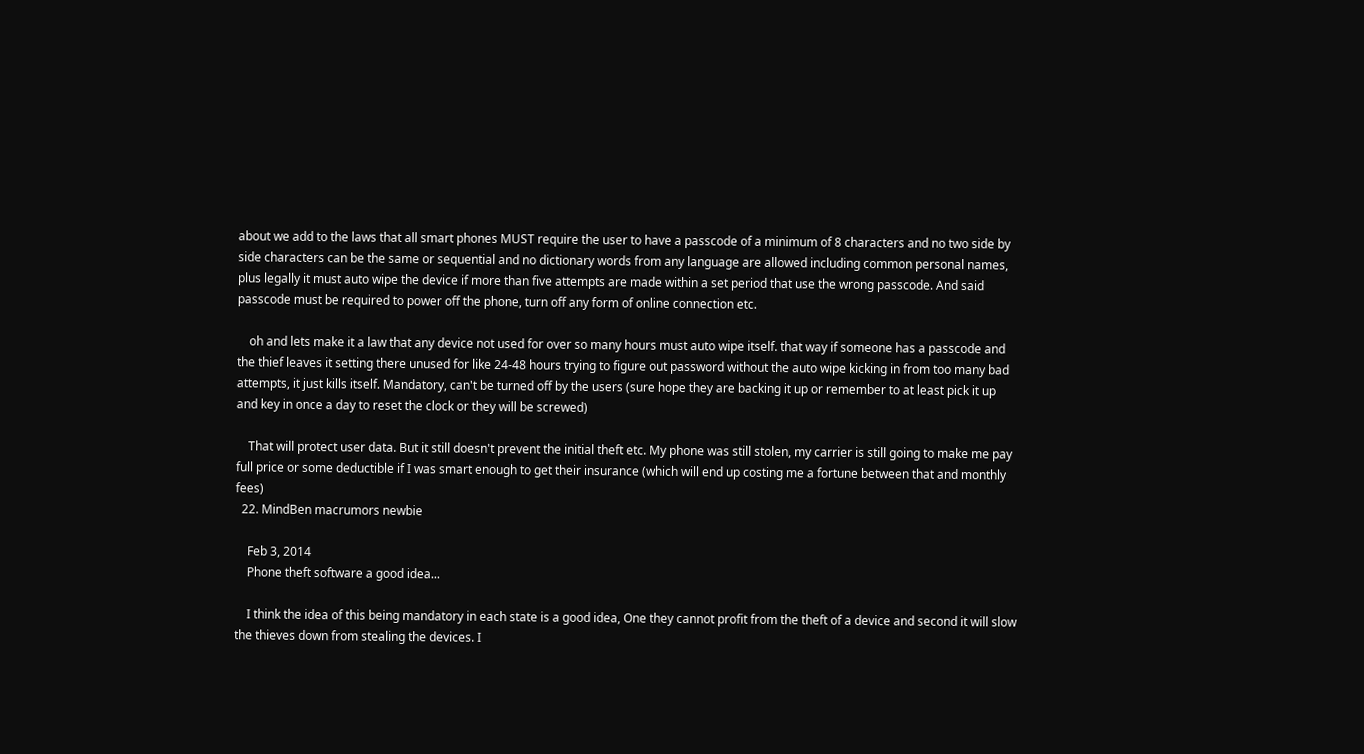about we add to the laws that all smart phones MUST require the user to have a passcode of a minimum of 8 characters and no two side by side characters can be the same or sequential and no dictionary words from any language are allowed including common personal names, plus legally it must auto wipe the device if more than five attempts are made within a set period that use the wrong passcode. And said passcode must be required to power off the phone, turn off any form of online connection etc.

    oh and lets make it a law that any device not used for over so many hours must auto wipe itself. that way if someone has a passcode and the thief leaves it setting there unused for like 24-48 hours trying to figure out password without the auto wipe kicking in from too many bad attempts, it just kills itself. Mandatory, can't be turned off by the users (sure hope they are backing it up or remember to at least pick it up and key in once a day to reset the clock or they will be screwed)

    That will protect user data. But it still doesn't prevent the initial theft etc. My phone was still stolen, my carrier is still going to make me pay full price or some deductible if I was smart enough to get their insurance (which will end up costing me a fortune between that and monthly fees)
  22. MindBen macrumors newbie

    Feb 3, 2014
    Phone theft software a good idea...

    I think the idea of this being mandatory in each state is a good idea, One they cannot profit from the theft of a device and second it will slow the thieves down from stealing the devices. I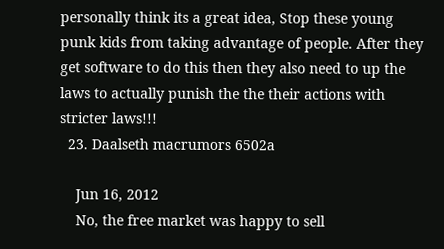personally think its a great idea, Stop these young punk kids from taking advantage of people. After they get software to do this then they also need to up the laws to actually punish the the their actions with stricter laws!!!
  23. Daalseth macrumors 6502a

    Jun 16, 2012
    No, the free market was happy to sell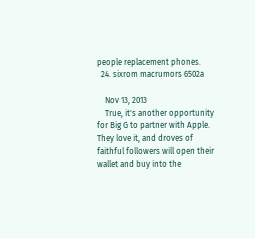people replacement phones.
  24. sixrom macrumors 6502a

    Nov 13, 2013
    True, it's another opportunity for Big G to partner with Apple. They love it, and droves of faithful followers will open their wallet and buy into the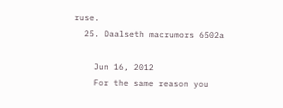ruse.
  25. Daalseth macrumors 6502a

    Jun 16, 2012
    For the same reason you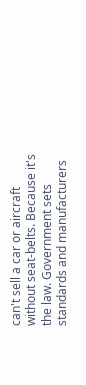can't sell a car or aircraft without seat-belts. Because it's the law. Government sets standards and manufacturers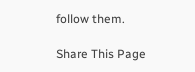follow them.

Share This Page